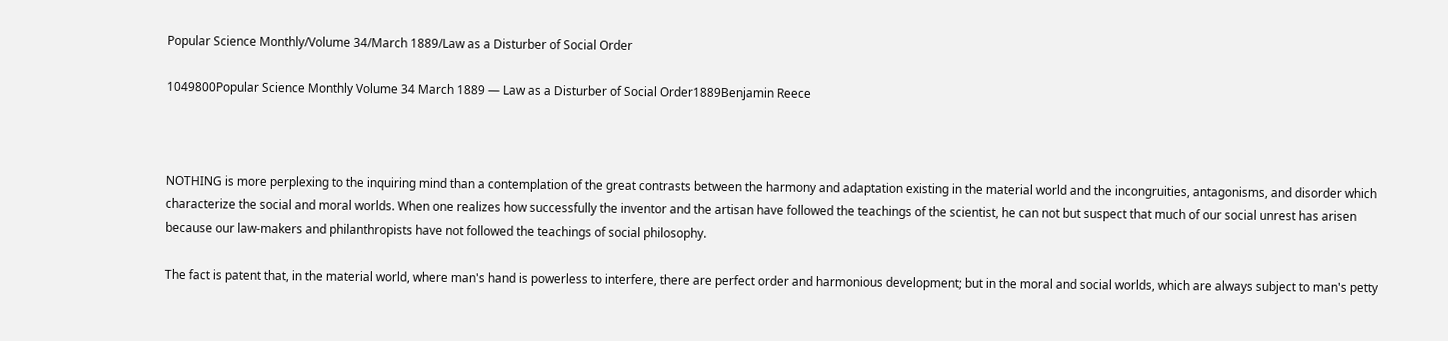Popular Science Monthly/Volume 34/March 1889/Law as a Disturber of Social Order

1049800Popular Science Monthly Volume 34 March 1889 — Law as a Disturber of Social Order1889Benjamin Reece



NOTHING is more perplexing to the inquiring mind than a contemplation of the great contrasts between the harmony and adaptation existing in the material world and the incongruities, antagonisms, and disorder which characterize the social and moral worlds. When one realizes how successfully the inventor and the artisan have followed the teachings of the scientist, he can not but suspect that much of our social unrest has arisen because our law-makers and philanthropists have not followed the teachings of social philosophy.

The fact is patent that, in the material world, where man's hand is powerless to interfere, there are perfect order and harmonious development; but in the moral and social worlds, which are always subject to man's petty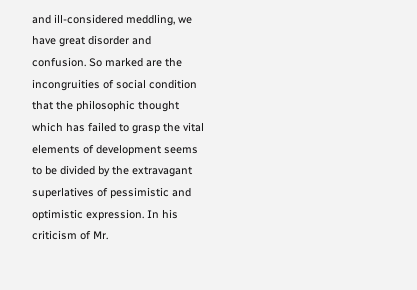and ill-considered meddling, we have great disorder and confusion. So marked are the incongruities of social condition that the philosophic thought which has failed to grasp the vital elements of development seems to be divided by the extravagant superlatives of pessimistic and optimistic expression. In his criticism of Mr.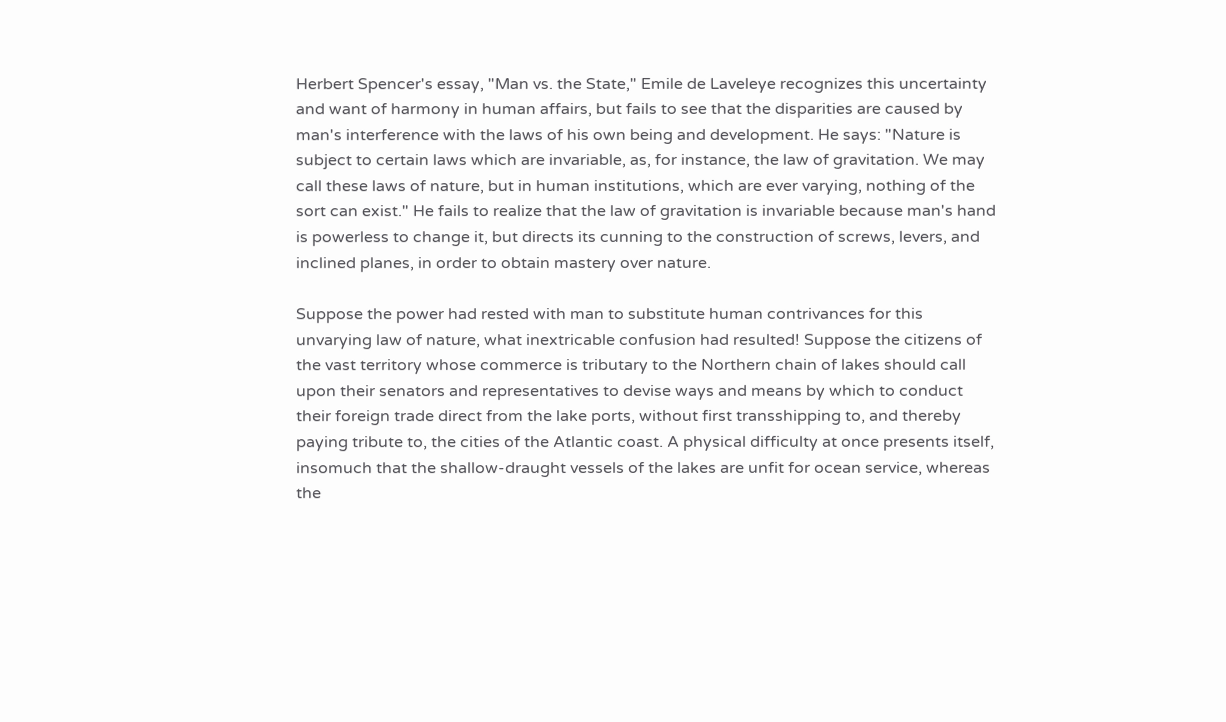Herbert Spencer's essay, "Man vs. the State," Emile de Laveleye recognizes this uncertainty and want of harmony in human affairs, but fails to see that the disparities are caused by man's interference with the laws of his own being and development. He says: "Nature is subject to certain laws which are invariable, as, for instance, the law of gravitation. We may call these laws of nature, but in human institutions, which are ever varying, nothing of the sort can exist." He fails to realize that the law of gravitation is invariable because man's hand is powerless to change it, but directs its cunning to the construction of screws, levers, and inclined planes, in order to obtain mastery over nature.

Suppose the power had rested with man to substitute human contrivances for this unvarying law of nature, what inextricable confusion had resulted! Suppose the citizens of the vast territory whose commerce is tributary to the Northern chain of lakes should call upon their senators and representatives to devise ways and means by which to conduct their foreign trade direct from the lake ports, without first transshipping to, and thereby paying tribute to, the cities of the Atlantic coast. A physical difficulty at once presents itself, insomuch that the shallow-draught vessels of the lakes are unfit for ocean service, whereas the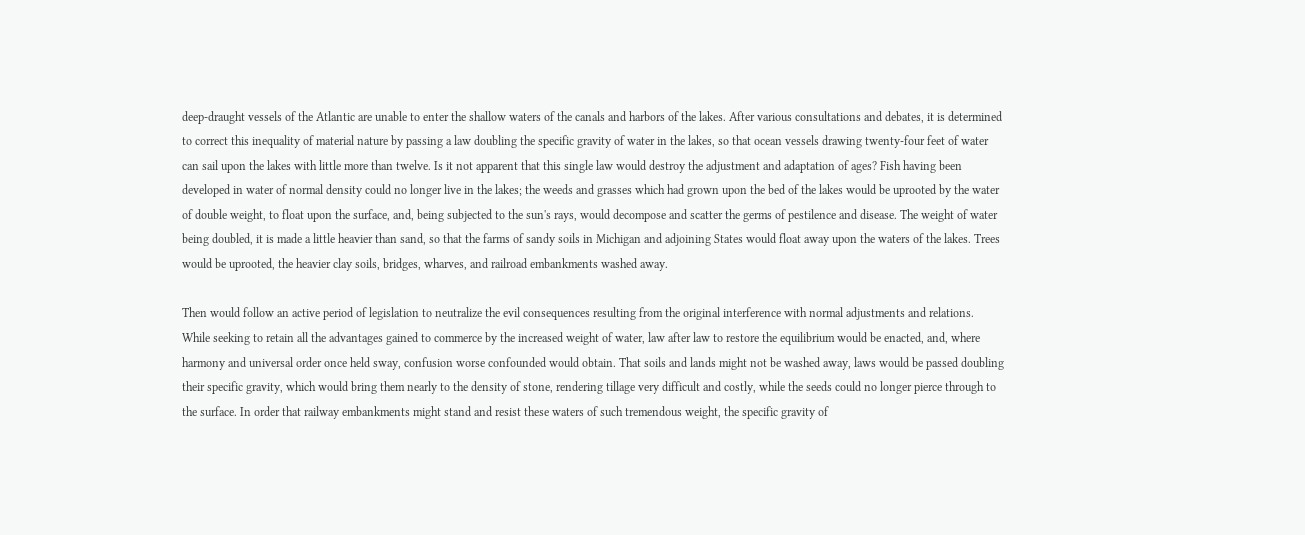deep-draught vessels of the Atlantic are unable to enter the shallow waters of the canals and harbors of the lakes. After various consultations and debates, it is determined to correct this inequality of material nature by passing a law doubling the specific gravity of water in the lakes, so that ocean vessels drawing twenty-four feet of water can sail upon the lakes with little more than twelve. Is it not apparent that this single law would destroy the adjustment and adaptation of ages? Fish having been developed in water of normal density could no longer live in the lakes; the weeds and grasses which had grown upon the bed of the lakes would be uprooted by the water of double weight, to float upon the surface, and, being subjected to the sun's rays, would decompose and scatter the germs of pestilence and disease. The weight of water being doubled, it is made a little heavier than sand, so that the farms of sandy soils in Michigan and adjoining States would float away upon the waters of the lakes. Trees would be uprooted, the heavier clay soils, bridges, wharves, and railroad embankments washed away.

Then would follow an active period of legislation to neutralize the evil consequences resulting from the original interference with normal adjustments and relations. While seeking to retain all the advantages gained to commerce by the increased weight of water, law after law to restore the equilibrium would be enacted, and, where harmony and universal order once held sway, confusion worse confounded would obtain. That soils and lands might not be washed away, laws would be passed doubling their specific gravity, which would bring them nearly to the density of stone, rendering tillage very difficult and costly, while the seeds could no longer pierce through to the surface. In order that railway embankments might stand and resist these waters of such tremendous weight, the specific gravity of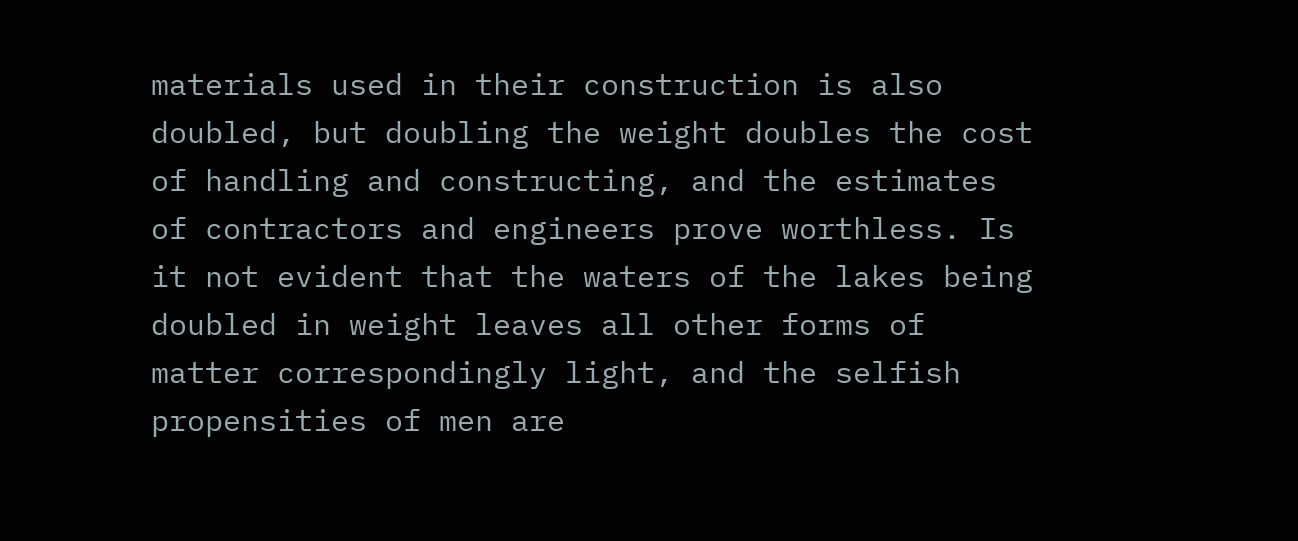materials used in their construction is also doubled, but doubling the weight doubles the cost of handling and constructing, and the estimates of contractors and engineers prove worthless. Is it not evident that the waters of the lakes being doubled in weight leaves all other forms of matter correspondingly light, and the selfish propensities of men are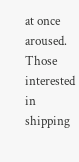at once aroused. Those interested in shipping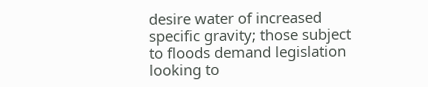desire water of increased specific gravity; those subject to floods demand legislation looking to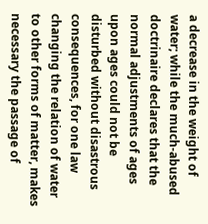a decrease in the weight of water; while the much-abused doctrinaire declares that the normal adjustments of ages upon ages could not be disturbed without disastrous consequences, for one law changing the relation of water to other forms of matter, makes necessary the passage of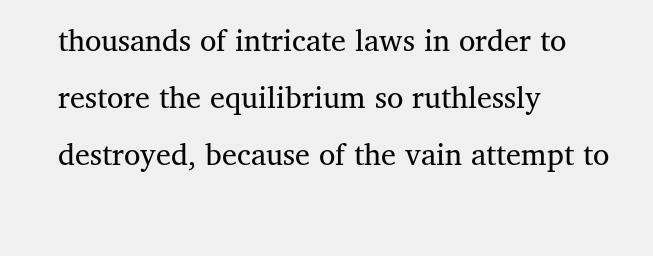thousands of intricate laws in order to restore the equilibrium so ruthlessly destroyed, because of the vain attempt to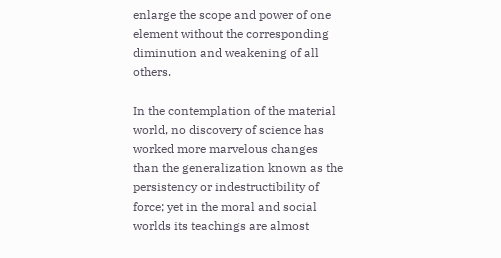enlarge the scope and power of one element without the corresponding diminution and weakening of all others.

In the contemplation of the material world, no discovery of science has worked more marvelous changes than the generalization known as the persistency or indestructibility of force; yet in the moral and social worlds its teachings are almost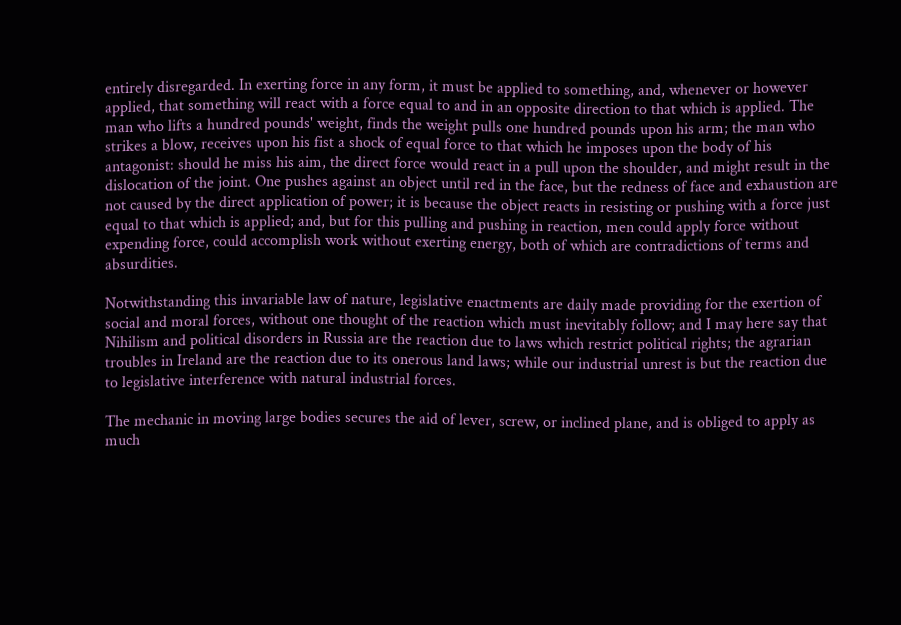entirely disregarded. In exerting force in any form, it must be applied to something, and, whenever or however applied, that something will react with a force equal to and in an opposite direction to that which is applied. The man who lifts a hundred pounds' weight, finds the weight pulls one hundred pounds upon his arm; the man who strikes a blow, receives upon his fist a shock of equal force to that which he imposes upon the body of his antagonist: should he miss his aim, the direct force would react in a pull upon the shoulder, and might result in the dislocation of the joint. One pushes against an object until red in the face, but the redness of face and exhaustion are not caused by the direct application of power; it is because the object reacts in resisting or pushing with a force just equal to that which is applied; and, but for this pulling and pushing in reaction, men could apply force without expending force, could accomplish work without exerting energy, both of which are contradictions of terms and absurdities.

Notwithstanding this invariable law of nature, legislative enactments are daily made providing for the exertion of social and moral forces, without one thought of the reaction which must inevitably follow; and I may here say that Nihilism and political disorders in Russia are the reaction due to laws which restrict political rights; the agrarian troubles in Ireland are the reaction due to its onerous land laws; while our industrial unrest is but the reaction due to legislative interference with natural industrial forces.

The mechanic in moving large bodies secures the aid of lever, screw, or inclined plane, and is obliged to apply as much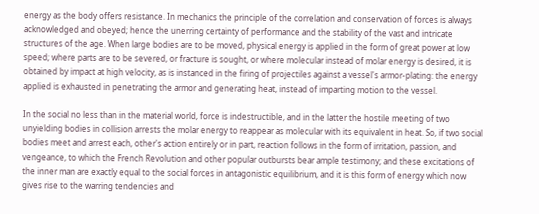energy as the body offers resistance. In mechanics the principle of the correlation and conservation of forces is always acknowledged and obeyed; hence the unerring certainty of performance and the stability of the vast and intricate structures of the age. When large bodies are to be moved, physical energy is applied in the form of great power at low speed; where parts are to be severed, or fracture is sought, or where molecular instead of molar energy is desired, it is obtained by impact at high velocity, as is instanced in the firing of projectiles against a vessel's armor-plating: the energy applied is exhausted in penetrating the armor and generating heat, instead of imparting motion to the vessel.

In the social no less than in the material world, force is indestructible, and in the latter the hostile meeting of two unyielding bodies in collision arrests the molar energy to reappear as molecular with its equivalent in heat. So, if two social bodies meet and arrest each, other's action entirely or in part, reaction follows in the form of irritation, passion, and vengeance, to which the French Revolution and other popular outbursts bear ample testimony; and these excitations of the inner man are exactly equal to the social forces in antagonistic equilibrium, and it is this form of energy which now gives rise to the warring tendencies and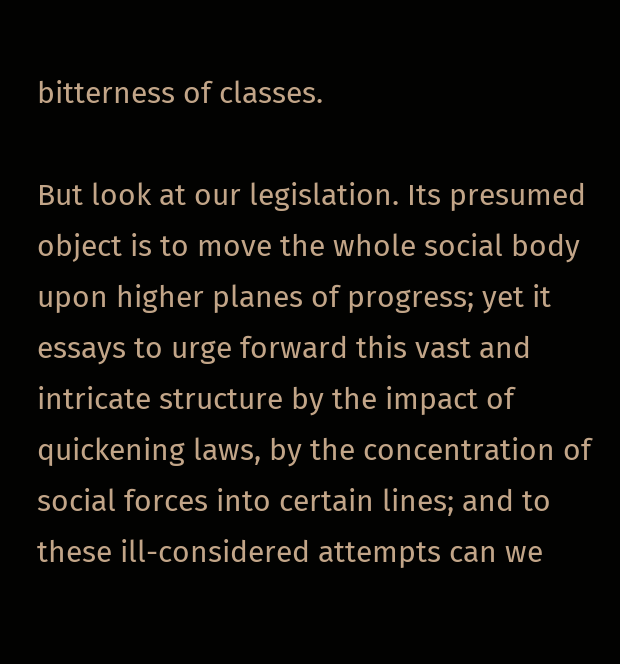bitterness of classes.

But look at our legislation. Its presumed object is to move the whole social body upon higher planes of progress; yet it essays to urge forward this vast and intricate structure by the impact of quickening laws, by the concentration of social forces into certain lines; and to these ill-considered attempts can we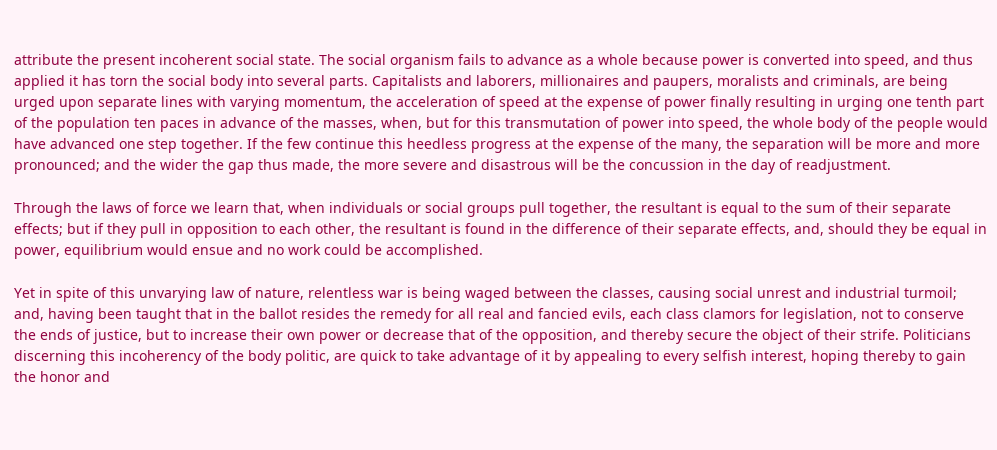attribute the present incoherent social state. The social organism fails to advance as a whole because power is converted into speed, and thus applied it has torn the social body into several parts. Capitalists and laborers, millionaires and paupers, moralists and criminals, are being urged upon separate lines with varying momentum, the acceleration of speed at the expense of power finally resulting in urging one tenth part of the population ten paces in advance of the masses, when, but for this transmutation of power into speed, the whole body of the people would have advanced one step together. If the few continue this heedless progress at the expense of the many, the separation will be more and more pronounced; and the wider the gap thus made, the more severe and disastrous will be the concussion in the day of readjustment.

Through the laws of force we learn that, when individuals or social groups pull together, the resultant is equal to the sum of their separate effects; but if they pull in opposition to each other, the resultant is found in the difference of their separate effects, and, should they be equal in power, equilibrium would ensue and no work could be accomplished.

Yet in spite of this unvarying law of nature, relentless war is being waged between the classes, causing social unrest and industrial turmoil; and, having been taught that in the ballot resides the remedy for all real and fancied evils, each class clamors for legislation, not to conserve the ends of justice, but to increase their own power or decrease that of the opposition, and thereby secure the object of their strife. Politicians discerning this incoherency of the body politic, are quick to take advantage of it by appealing to every selfish interest, hoping thereby to gain the honor and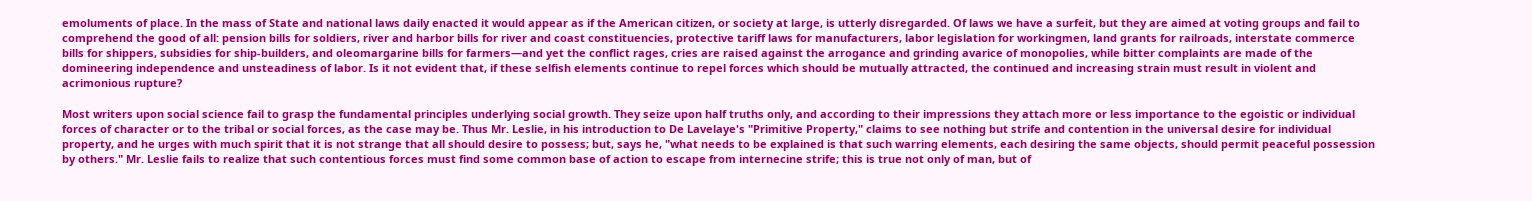emoluments of place. In the mass of State and national laws daily enacted it would appear as if the American citizen, or society at large, is utterly disregarded. Of laws we have a surfeit, but they are aimed at voting groups and fail to comprehend the good of all: pension bills for soldiers, river and harbor bills for river and coast constituencies, protective tariff laws for manufacturers, labor legislation for workingmen, land grants for railroads, interstate commerce bills for shippers, subsidies for ship-builders, and oleomargarine bills for farmers—and yet the conflict rages, cries are raised against the arrogance and grinding avarice of monopolies, while bitter complaints are made of the domineering independence and unsteadiness of labor. Is it not evident that, if these selfish elements continue to repel forces which should be mutually attracted, the continued and increasing strain must result in violent and acrimonious rupture?

Most writers upon social science fail to grasp the fundamental principles underlying social growth. They seize upon half truths only, and according to their impressions they attach more or less importance to the egoistic or individual forces of character or to the tribal or social forces, as the case may be. Thus Mr. Leslie, in his introduction to De Lavelaye's "Primitive Property," claims to see nothing but strife and contention in the universal desire for individual property, and he urges with much spirit that it is not strange that all should desire to possess; but, says he, "what needs to be explained is that such warring elements, each desiring the same objects, should permit peaceful possession by others." Mr. Leslie fails to realize that such contentious forces must find some common base of action to escape from internecine strife; this is true not only of man, but of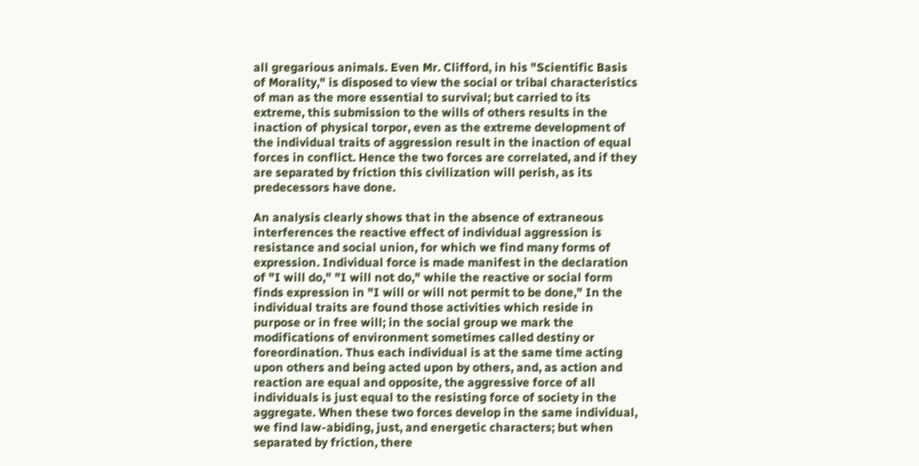all gregarious animals. Even Mr. Clifford, in his "Scientific Basis of Morality," is disposed to view the social or tribal characteristics of man as the more essential to survival; but carried to its extreme, this submission to the wills of others results in the inaction of physical torpor, even as the extreme development of the individual traits of aggression result in the inaction of equal forces in conflict. Hence the two forces are correlated, and if they are separated by friction this civilization will perish, as its predecessors have done.

An analysis clearly shows that in the absence of extraneous interferences the reactive effect of individual aggression is resistance and social union, for which we find many forms of expression. Individual force is made manifest in the declaration of "I will do," "I will not do," while the reactive or social form finds expression in "I will or will not permit to be done," In the individual traits are found those activities which reside in purpose or in free will; in the social group we mark the modifications of environment sometimes called destiny or foreordination. Thus each individual is at the same time acting upon others and being acted upon by others, and, as action and reaction are equal and opposite, the aggressive force of all individuals is just equal to the resisting force of society in the aggregate. When these two forces develop in the same individual, we find law-abiding, just, and energetic characters; but when separated by friction, there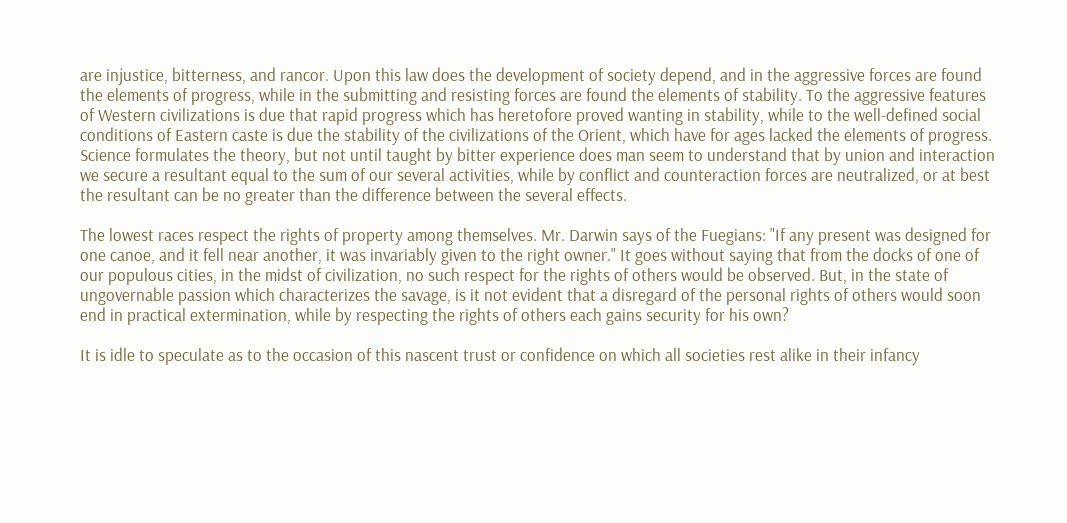are injustice, bitterness, and rancor. Upon this law does the development of society depend, and in the aggressive forces are found the elements of progress, while in the submitting and resisting forces are found the elements of stability. To the aggressive features of Western civilizations is due that rapid progress which has heretofore proved wanting in stability, while to the well-defined social conditions of Eastern caste is due the stability of the civilizations of the Orient, which have for ages lacked the elements of progress. Science formulates the theory, but not until taught by bitter experience does man seem to understand that by union and interaction we secure a resultant equal to the sum of our several activities, while by conflict and counteraction forces are neutralized, or at best the resultant can be no greater than the difference between the several effects.

The lowest races respect the rights of property among themselves. Mr. Darwin says of the Fuegians: "If any present was designed for one canoe, and it fell near another, it was invariably given to the right owner." It goes without saying that from the docks of one of our populous cities, in the midst of civilization, no such respect for the rights of others would be observed. But, in the state of ungovernable passion which characterizes the savage, is it not evident that a disregard of the personal rights of others would soon end in practical extermination, while by respecting the rights of others each gains security for his own?

It is idle to speculate as to the occasion of this nascent trust or confidence on which all societies rest alike in their infancy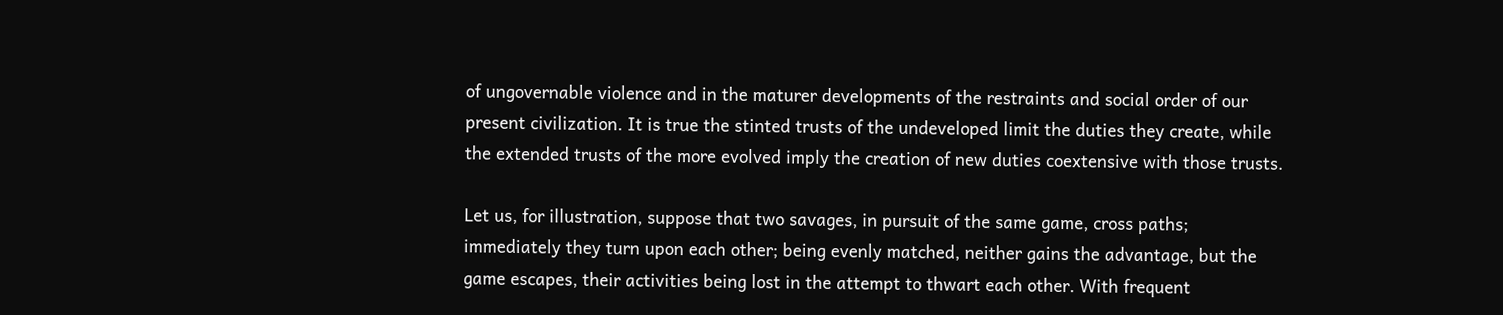of ungovernable violence and in the maturer developments of the restraints and social order of our present civilization. It is true the stinted trusts of the undeveloped limit the duties they create, while the extended trusts of the more evolved imply the creation of new duties coextensive with those trusts.

Let us, for illustration, suppose that two savages, in pursuit of the same game, cross paths; immediately they turn upon each other; being evenly matched, neither gains the advantage, but the game escapes, their activities being lost in the attempt to thwart each other. With frequent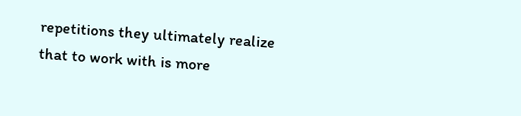repetitions they ultimately realize that to work with is more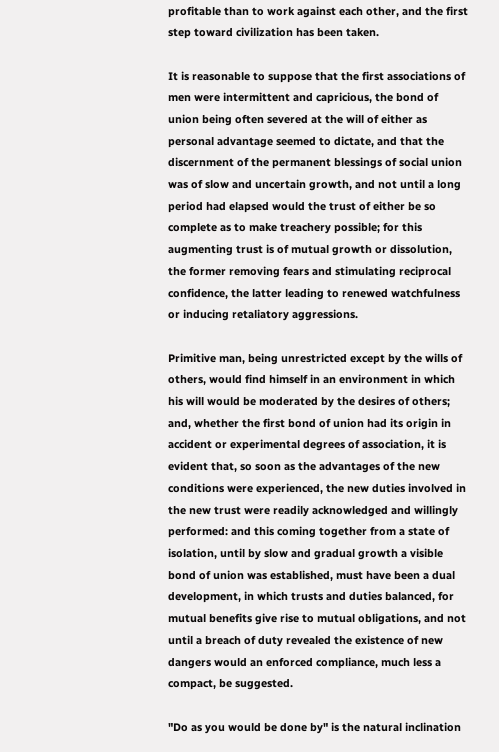profitable than to work against each other, and the first step toward civilization has been taken.

It is reasonable to suppose that the first associations of men were intermittent and capricious, the bond of union being often severed at the will of either as personal advantage seemed to dictate, and that the discernment of the permanent blessings of social union was of slow and uncertain growth, and not until a long period had elapsed would the trust of either be so complete as to make treachery possible; for this augmenting trust is of mutual growth or dissolution, the former removing fears and stimulating reciprocal confidence, the latter leading to renewed watchfulness or inducing retaliatory aggressions.

Primitive man, being unrestricted except by the wills of others, would find himself in an environment in which his will would be moderated by the desires of others; and, whether the first bond of union had its origin in accident or experimental degrees of association, it is evident that, so soon as the advantages of the new conditions were experienced, the new duties involved in the new trust were readily acknowledged and willingly performed: and this coming together from a state of isolation, until by slow and gradual growth a visible bond of union was established, must have been a dual development, in which trusts and duties balanced, for mutual benefits give rise to mutual obligations, and not until a breach of duty revealed the existence of new dangers would an enforced compliance, much less a compact, be suggested.

"Do as you would be done by" is the natural inclination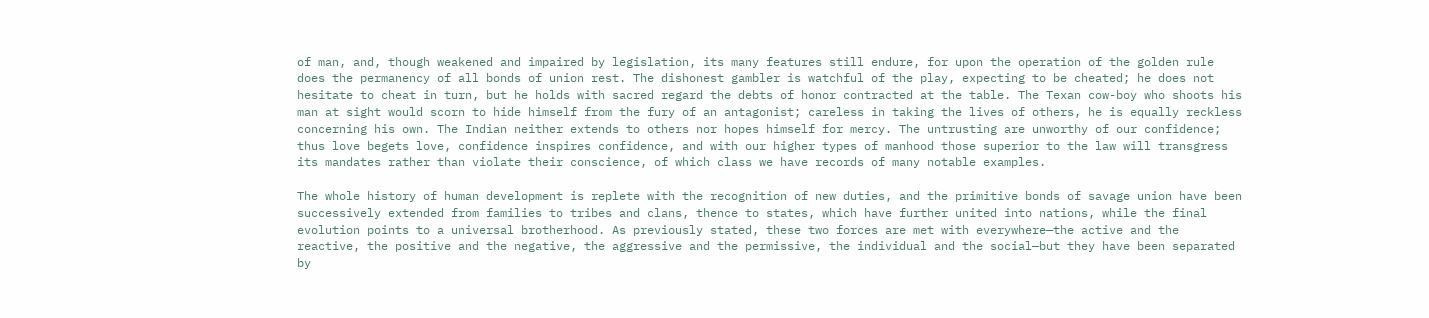of man, and, though weakened and impaired by legislation, its many features still endure, for upon the operation of the golden rule does the permanency of all bonds of union rest. The dishonest gambler is watchful of the play, expecting to be cheated; he does not hesitate to cheat in turn, but he holds with sacred regard the debts of honor contracted at the table. The Texan cow-boy who shoots his man at sight would scorn to hide himself from the fury of an antagonist; careless in taking the lives of others, he is equally reckless concerning his own. The Indian neither extends to others nor hopes himself for mercy. The untrusting are unworthy of our confidence; thus love begets love, confidence inspires confidence, and with our higher types of manhood those superior to the law will transgress its mandates rather than violate their conscience, of which class we have records of many notable examples.

The whole history of human development is replete with the recognition of new duties, and the primitive bonds of savage union have been successively extended from families to tribes and clans, thence to states, which have further united into nations, while the final evolution points to a universal brotherhood. As previously stated, these two forces are met with everywhere—the active and the reactive, the positive and the negative, the aggressive and the permissive, the individual and the social—but they have been separated by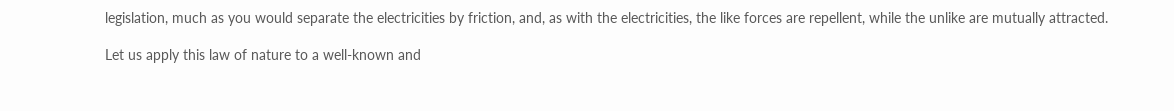legislation, much as you would separate the electricities by friction, and, as with the electricities, the like forces are repellent, while the unlike are mutually attracted.

Let us apply this law of nature to a well-known and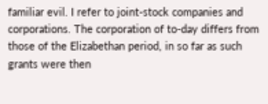familiar evil. I refer to joint-stock companies and corporations. The corporation of to-day differs from those of the Elizabethan period, in so far as such grants were then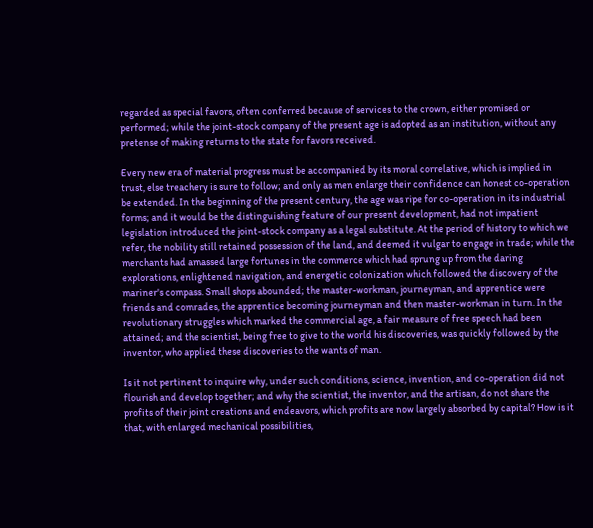regarded as special favors, often conferred because of services to the crown, either promised or performed; while the joint-stock company of the present age is adopted as an institution, without any pretense of making returns to the state for favors received.

Every new era of material progress must be accompanied by its moral correlative, which is implied in trust, else treachery is sure to follow; and only as men enlarge their confidence can honest co-operation be extended. In the beginning of the present century, the age was ripe for co-operation in its industrial forms; and it would be the distinguishing feature of our present development, had not impatient legislation introduced the joint-stock company as a legal substitute. At the period of history to which we refer, the nobility still retained possession of the land, and deemed it vulgar to engage in trade; while the merchants had amassed large fortunes in the commerce which had sprung up from the daring explorations, enlightened navigation, and energetic colonization which followed the discovery of the mariner's compass. Small shops abounded; the master-workman, journeyman, and apprentice were friends and comrades, the apprentice becoming journeyman and then master-workman in turn. In the revolutionary struggles which marked the commercial age, a fair measure of free speech had been attained; and the scientist, being free to give to the world his discoveries, was quickly followed by the inventor, who applied these discoveries to the wants of man.

Is it not pertinent to inquire why, under such conditions, science, invention, and co-operation did not flourish and develop together; and why the scientist, the inventor, and the artisan, do not share the profits of their joint creations and endeavors, which profits are now largely absorbed by capital? How is it that, with enlarged mechanical possibilities,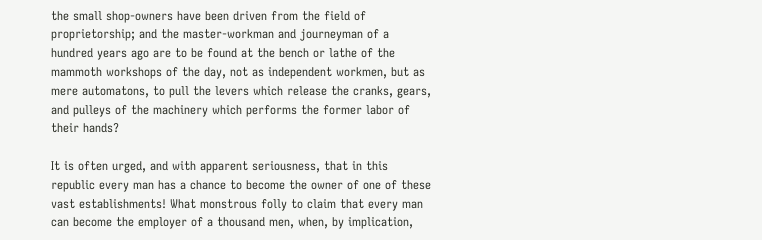the small shop-owners have been driven from the field of proprietorship; and the master-workman and journeyman of a hundred years ago are to be found at the bench or lathe of the mammoth workshops of the day, not as independent workmen, but as mere automatons, to pull the levers which release the cranks, gears, and pulleys of the machinery which performs the former labor of their hands?

It is often urged, and with apparent seriousness, that in this republic every man has a chance to become the owner of one of these vast establishments! What monstrous folly to claim that every man can become the employer of a thousand men, when, by implication,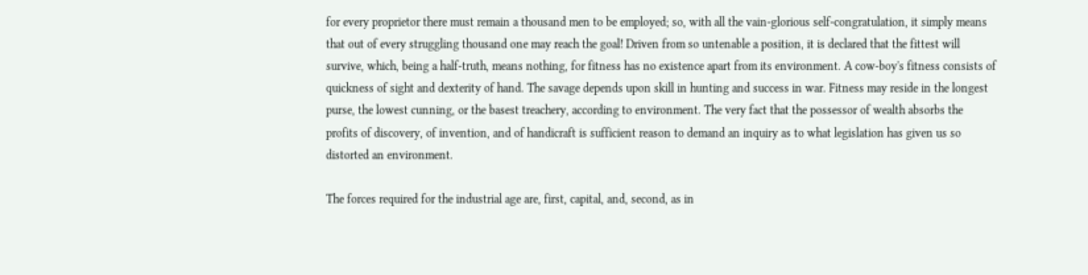for every proprietor there must remain a thousand men to be employed; so, with all the vain-glorious self-congratulation, it simply means that out of every struggling thousand one may reach the goal! Driven from so untenable a position, it is declared that the fittest will survive, which, being a half-truth, means nothing, for fitness has no existence apart from its environment. A cow-boy's fitness consists of quickness of sight and dexterity of hand. The savage depends upon skill in hunting and success in war. Fitness may reside in the longest purse, the lowest cunning, or the basest treachery, according to environment. The very fact that the possessor of wealth absorbs the profits of discovery, of invention, and of handicraft is sufficient reason to demand an inquiry as to what legislation has given us so distorted an environment.

The forces required for the industrial age are, first, capital, and, second, as in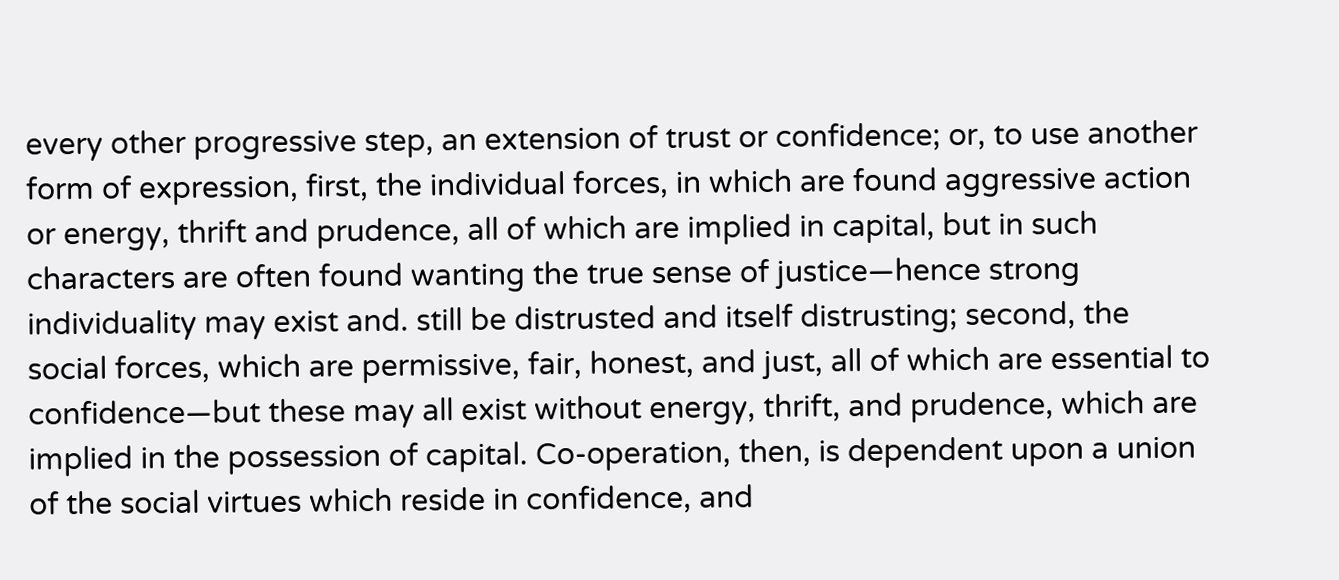every other progressive step, an extension of trust or confidence; or, to use another form of expression, first, the individual forces, in which are found aggressive action or energy, thrift and prudence, all of which are implied in capital, but in such characters are often found wanting the true sense of justice—hence strong individuality may exist and. still be distrusted and itself distrusting; second, the social forces, which are permissive, fair, honest, and just, all of which are essential to confidence—but these may all exist without energy, thrift, and prudence, which are implied in the possession of capital. Co-operation, then, is dependent upon a union of the social virtues which reside in confidence, and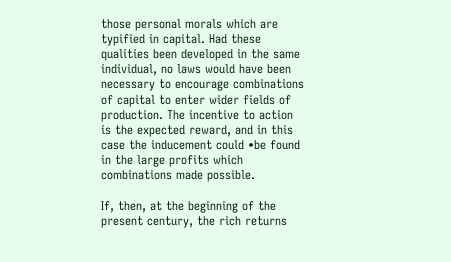those personal morals which are typified in capital. Had these qualities been developed in the same individual, no laws would have been necessary to encourage combinations of capital to enter wider fields of production. The incentive to action is the expected reward, and in this case the inducement could •be found in the large profits which combinations made possible.

If, then, at the beginning of the present century, the rich returns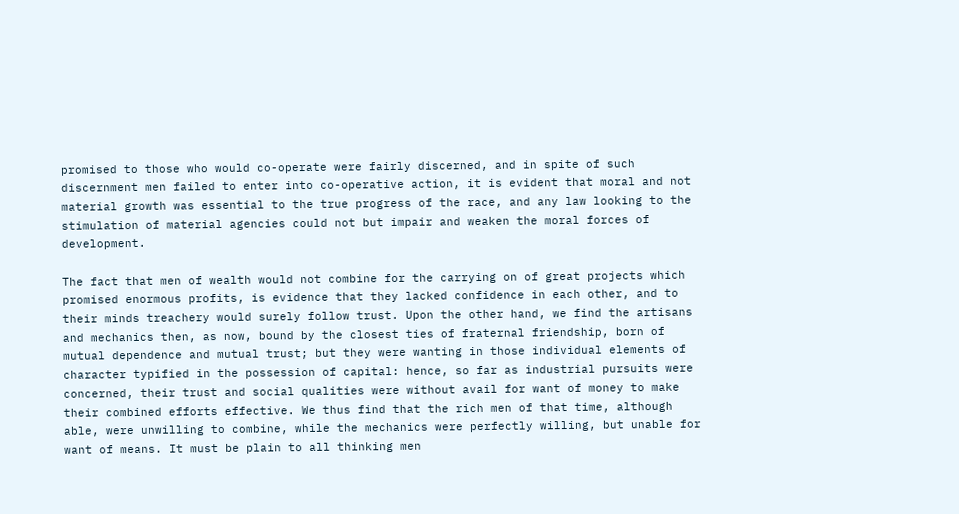promised to those who would co-operate were fairly discerned, and in spite of such discernment men failed to enter into co-operative action, it is evident that moral and not material growth was essential to the true progress of the race, and any law looking to the stimulation of material agencies could not but impair and weaken the moral forces of development.

The fact that men of wealth would not combine for the carrying on of great projects which promised enormous profits, is evidence that they lacked confidence in each other, and to their minds treachery would surely follow trust. Upon the other hand, we find the artisans and mechanics then, as now, bound by the closest ties of fraternal friendship, born of mutual dependence and mutual trust; but they were wanting in those individual elements of character typified in the possession of capital: hence, so far as industrial pursuits were concerned, their trust and social qualities were without avail for want of money to make their combined efforts effective. We thus find that the rich men of that time, although able, were unwilling to combine, while the mechanics were perfectly willing, but unable for want of means. It must be plain to all thinking men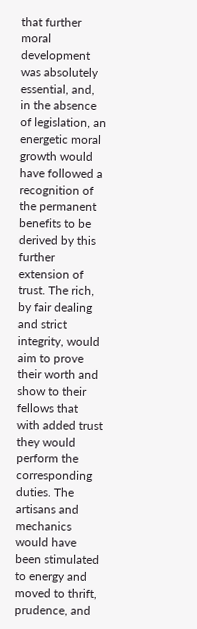that further moral development was absolutely essential, and, in the absence of legislation, an energetic moral growth would have followed a recognition of the permanent benefits to be derived by this further extension of trust. The rich, by fair dealing and strict integrity, would aim to prove their worth and show to their fellows that with added trust they would perform the corresponding duties. The artisans and mechanics would have been stimulated to energy and moved to thrift, prudence, and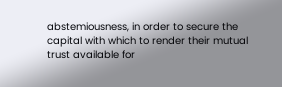abstemiousness, in order to secure the capital with which to render their mutual trust available for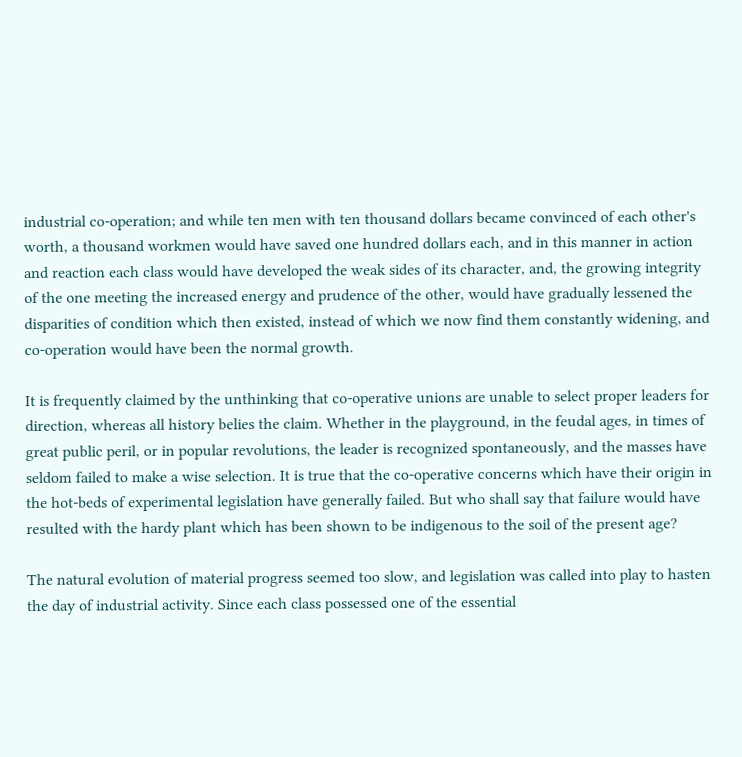industrial co-operation; and while ten men with ten thousand dollars became convinced of each other's worth, a thousand workmen would have saved one hundred dollars each, and in this manner in action and reaction each class would have developed the weak sides of its character, and, the growing integrity of the one meeting the increased energy and prudence of the other, would have gradually lessened the disparities of condition which then existed, instead of which we now find them constantly widening, and co-operation would have been the normal growth.

It is frequently claimed by the unthinking that co-operative unions are unable to select proper leaders for direction, whereas all history belies the claim. Whether in the playground, in the feudal ages, in times of great public peril, or in popular revolutions, the leader is recognized spontaneously, and the masses have seldom failed to make a wise selection. It is true that the co-operative concerns which have their origin in the hot-beds of experimental legislation have generally failed. But who shall say that failure would have resulted with the hardy plant which has been shown to be indigenous to the soil of the present age?

The natural evolution of material progress seemed too slow, and legislation was called into play to hasten the day of industrial activity. Since each class possessed one of the essential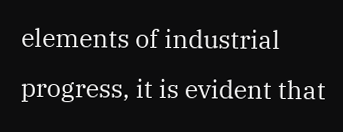elements of industrial progress, it is evident that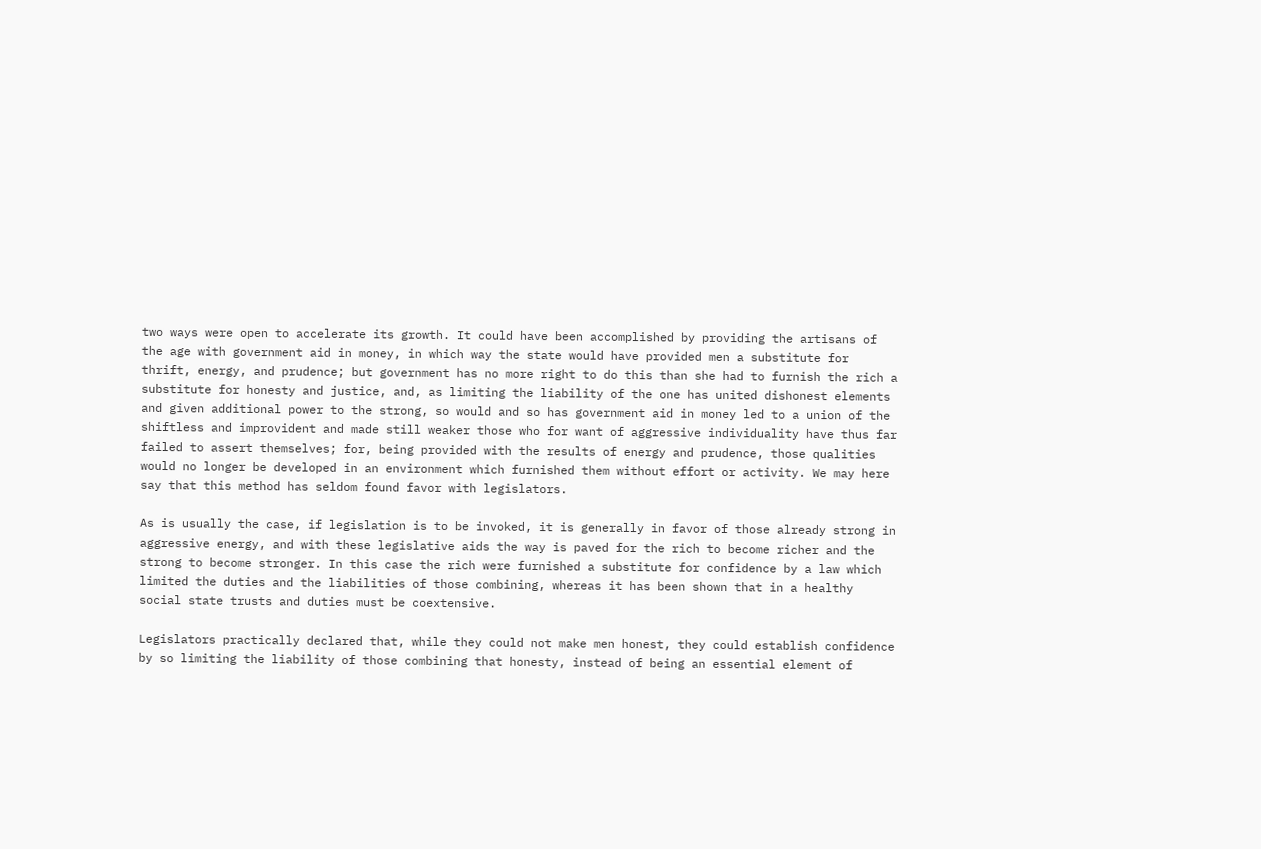two ways were open to accelerate its growth. It could have been accomplished by providing the artisans of the age with government aid in money, in which way the state would have provided men a substitute for thrift, energy, and prudence; but government has no more right to do this than she had to furnish the rich a substitute for honesty and justice, and, as limiting the liability of the one has united dishonest elements and given additional power to the strong, so would and so has government aid in money led to a union of the shiftless and improvident and made still weaker those who for want of aggressive individuality have thus far failed to assert themselves; for, being provided with the results of energy and prudence, those qualities would no longer be developed in an environment which furnished them without effort or activity. We may here say that this method has seldom found favor with legislators.

As is usually the case, if legislation is to be invoked, it is generally in favor of those already strong in aggressive energy, and with these legislative aids the way is paved for the rich to become richer and the strong to become stronger. In this case the rich were furnished a substitute for confidence by a law which limited the duties and the liabilities of those combining, whereas it has been shown that in a healthy social state trusts and duties must be coextensive.

Legislators practically declared that, while they could not make men honest, they could establish confidence by so limiting the liability of those combining that honesty, instead of being an essential element of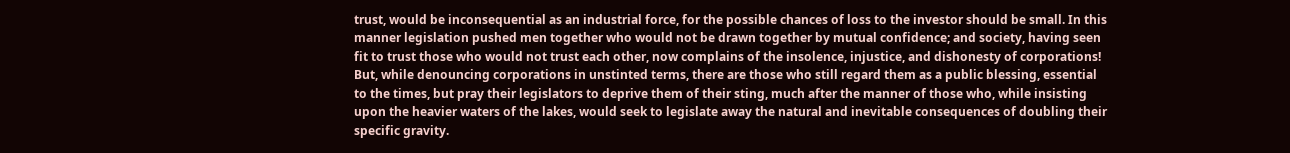trust, would be inconsequential as an industrial force, for the possible chances of loss to the investor should be small. In this manner legislation pushed men together who would not be drawn together by mutual confidence; and society, having seen fit to trust those who would not trust each other, now complains of the insolence, injustice, and dishonesty of corporations! But, while denouncing corporations in unstinted terms, there are those who still regard them as a public blessing, essential to the times, but pray their legislators to deprive them of their sting, much after the manner of those who, while insisting upon the heavier waters of the lakes, would seek to legislate away the natural and inevitable consequences of doubling their specific gravity.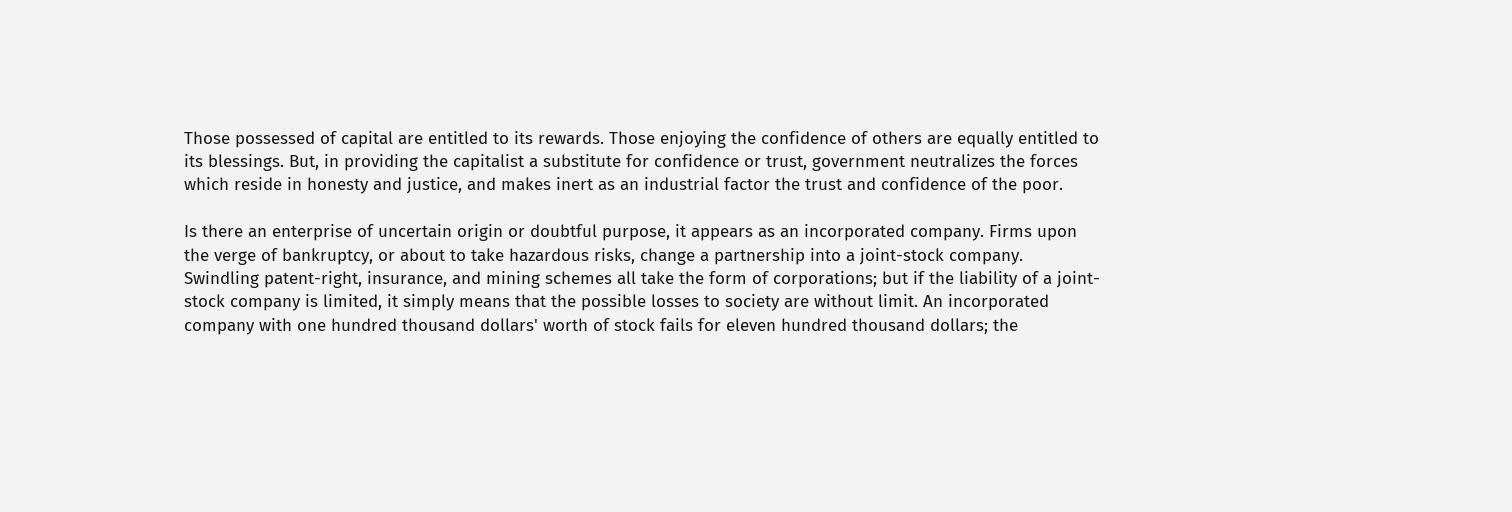Those possessed of capital are entitled to its rewards. Those enjoying the confidence of others are equally entitled to its blessings. But, in providing the capitalist a substitute for confidence or trust, government neutralizes the forces which reside in honesty and justice, and makes inert as an industrial factor the trust and confidence of the poor.

Is there an enterprise of uncertain origin or doubtful purpose, it appears as an incorporated company. Firms upon the verge of bankruptcy, or about to take hazardous risks, change a partnership into a joint-stock company. Swindling patent-right, insurance, and mining schemes all take the form of corporations; but if the liability of a joint-stock company is limited, it simply means that the possible losses to society are without limit. An incorporated company with one hundred thousand dollars' worth of stock fails for eleven hundred thousand dollars; the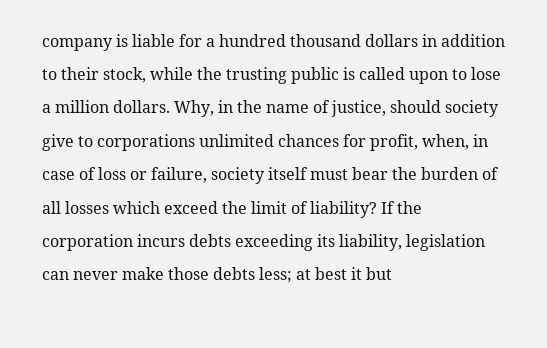company is liable for a hundred thousand dollars in addition to their stock, while the trusting public is called upon to lose a million dollars. Why, in the name of justice, should society give to corporations unlimited chances for profit, when, in case of loss or failure, society itself must bear the burden of all losses which exceed the limit of liability? If the corporation incurs debts exceeding its liability, legislation can never make those debts less; at best it but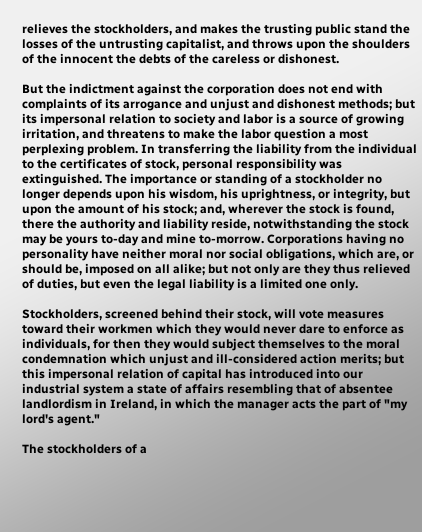relieves the stockholders, and makes the trusting public stand the losses of the untrusting capitalist, and throws upon the shoulders of the innocent the debts of the careless or dishonest.

But the indictment against the corporation does not end with complaints of its arrogance and unjust and dishonest methods; but its impersonal relation to society and labor is a source of growing irritation, and threatens to make the labor question a most perplexing problem. In transferring the liability from the individual to the certificates of stock, personal responsibility was extinguished. The importance or standing of a stockholder no longer depends upon his wisdom, his uprightness, or integrity, but upon the amount of his stock; and, wherever the stock is found, there the authority and liability reside, notwithstanding the stock may be yours to-day and mine to-morrow. Corporations having no personality have neither moral nor social obligations, which are, or should be, imposed on all alike; but not only are they thus relieved of duties, but even the legal liability is a limited one only.

Stockholders, screened behind their stock, will vote measures toward their workmen which they would never dare to enforce as individuals, for then they would subject themselves to the moral condemnation which unjust and ill-considered action merits; but this impersonal relation of capital has introduced into our industrial system a state of affairs resembling that of absentee landlordism in Ireland, in which the manager acts the part of "my lord's agent."

The stockholders of a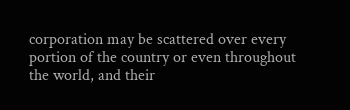corporation may be scattered over every portion of the country or even throughout the world, and their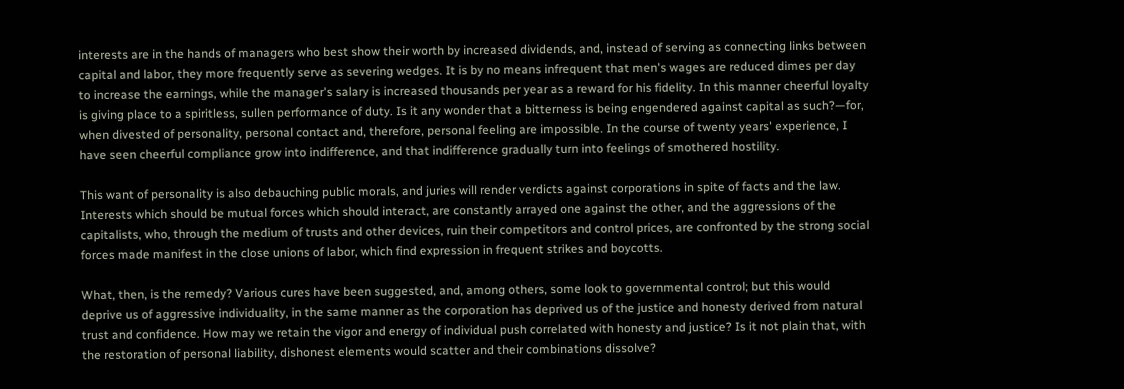interests are in the hands of managers who best show their worth by increased dividends, and, instead of serving as connecting links between capital and labor, they more frequently serve as severing wedges. It is by no means infrequent that men's wages are reduced dimes per day to increase the earnings, while the manager's salary is increased thousands per year as a reward for his fidelity. In this manner cheerful loyalty is giving place to a spiritless, sullen performance of duty. Is it any wonder that a bitterness is being engendered against capital as such?—for, when divested of personality, personal contact and, therefore, personal feeling are impossible. In the course of twenty years' experience, I have seen cheerful compliance grow into indifference, and that indifference gradually turn into feelings of smothered hostility.

This want of personality is also debauching public morals, and juries will render verdicts against corporations in spite of facts and the law. Interests which should be mutual forces which should interact, are constantly arrayed one against the other, and the aggressions of the capitalists, who, through the medium of trusts and other devices, ruin their competitors and control prices, are confronted by the strong social forces made manifest in the close unions of labor, which find expression in frequent strikes and boycotts.

What, then, is the remedy? Various cures have been suggested, and, among others, some look to governmental control; but this would deprive us of aggressive individuality, in the same manner as the corporation has deprived us of the justice and honesty derived from natural trust and confidence. How may we retain the vigor and energy of individual push correlated with honesty and justice? Is it not plain that, with the restoration of personal liability, dishonest elements would scatter and their combinations dissolve?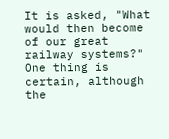It is asked, "What would then become of our great railway systems?" One thing is certain, although the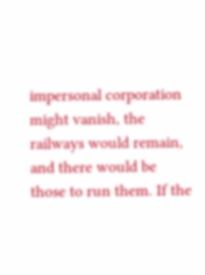impersonal corporation might vanish, the railways would remain, and there would be those to run them. If the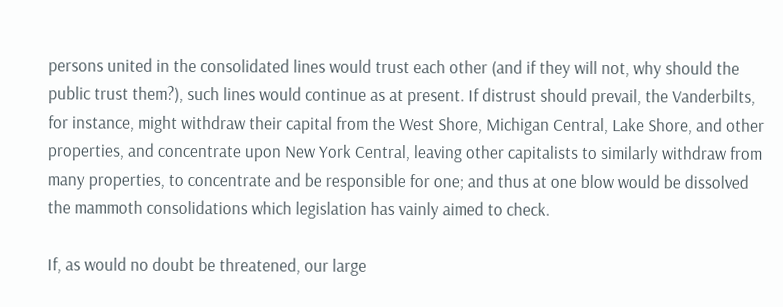persons united in the consolidated lines would trust each other (and if they will not, why should the public trust them?), such lines would continue as at present. If distrust should prevail, the Vanderbilts, for instance, might withdraw their capital from the West Shore, Michigan Central, Lake Shore, and other properties, and concentrate upon New York Central, leaving other capitalists to similarly withdraw from many properties, to concentrate and be responsible for one; and thus at one blow would be dissolved the mammoth consolidations which legislation has vainly aimed to check.

If, as would no doubt be threatened, our large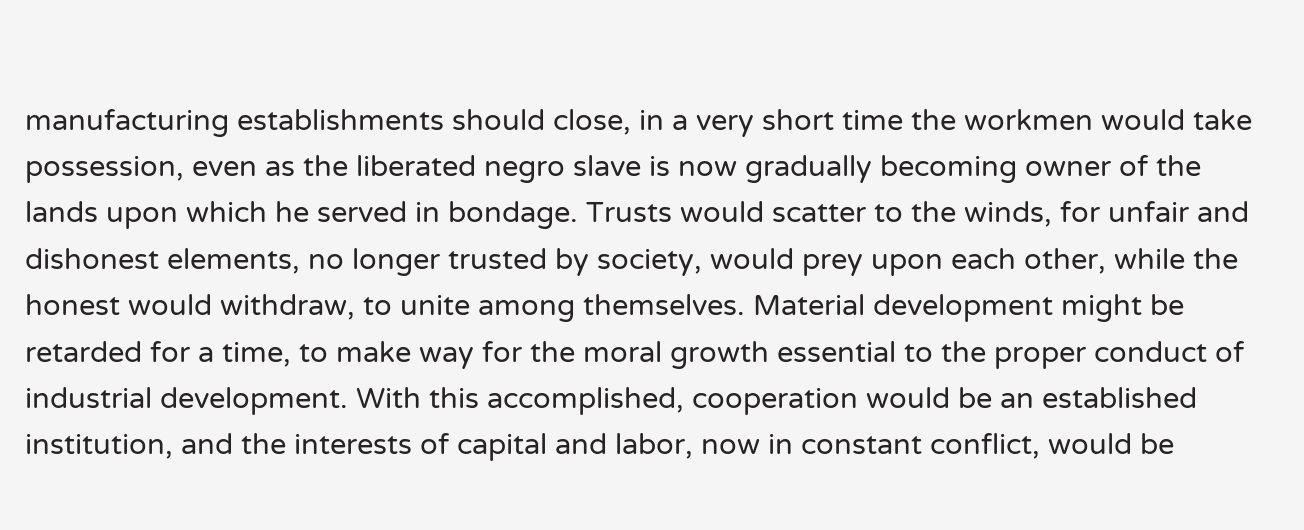manufacturing establishments should close, in a very short time the workmen would take possession, even as the liberated negro slave is now gradually becoming owner of the lands upon which he served in bondage. Trusts would scatter to the winds, for unfair and dishonest elements, no longer trusted by society, would prey upon each other, while the honest would withdraw, to unite among themselves. Material development might be retarded for a time, to make way for the moral growth essential to the proper conduct of industrial development. With this accomplished, cooperation would be an established institution, and the interests of capital and labor, now in constant conflict, would be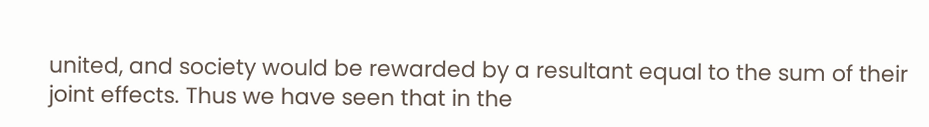united, and society would be rewarded by a resultant equal to the sum of their joint effects. Thus we have seen that in the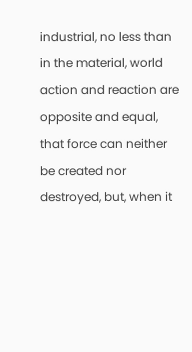industrial, no less than in the material, world action and reaction are opposite and equal, that force can neither be created nor destroyed, but, when it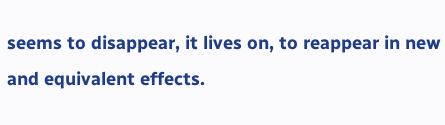seems to disappear, it lives on, to reappear in new and equivalent effects.